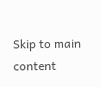Skip to main content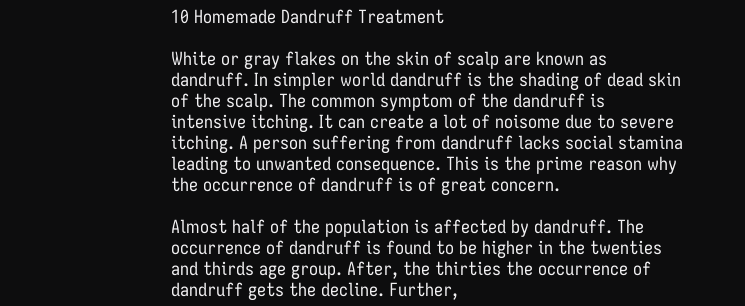10 Homemade Dandruff Treatment

White or gray flakes on the skin of scalp are known as dandruff. In simpler world dandruff is the shading of dead skin of the scalp. The common symptom of the dandruff is intensive itching. It can create a lot of noisome due to severe itching. A person suffering from dandruff lacks social stamina leading to unwanted consequence. This is the prime reason why the occurrence of dandruff is of great concern.

Almost half of the population is affected by dandruff. The occurrence of dandruff is found to be higher in the twenties and thirds age group. After, the thirties the occurrence of dandruff gets the decline. Further,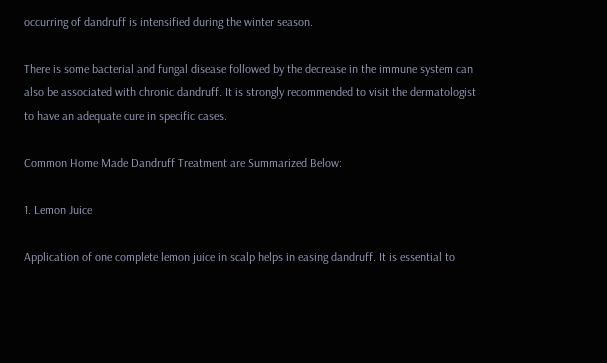occurring of dandruff is intensified during the winter season.

There is some bacterial and fungal disease followed by the decrease in the immune system can also be associated with chronic dandruff. It is strongly recommended to visit the dermatologist to have an adequate cure in specific cases.

Common Home Made Dandruff Treatment are Summarized Below:

1. Lemon Juice

Application of one complete lemon juice in scalp helps in easing dandruff. It is essential to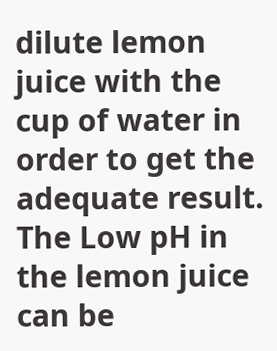dilute lemon juice with the cup of water in order to get the adequate result. The Low pH in the lemon juice can be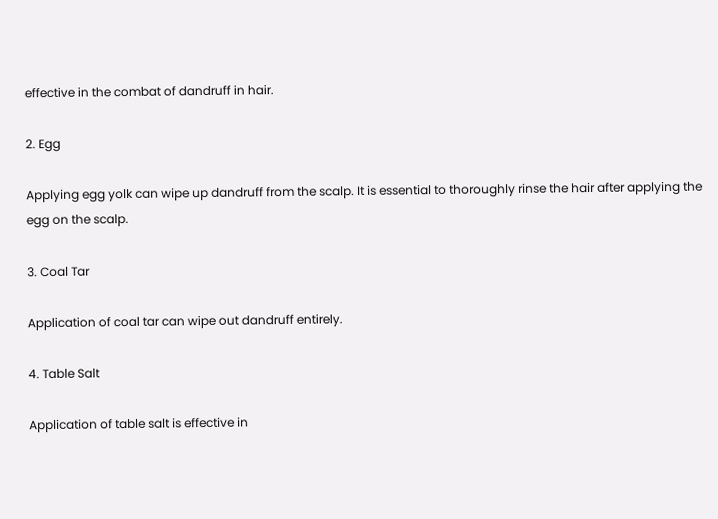effective in the combat of dandruff in hair.

2. Egg

Applying egg yolk can wipe up dandruff from the scalp. It is essential to thoroughly rinse the hair after applying the egg on the scalp.

3. Coal Tar

Application of coal tar can wipe out dandruff entirely.

4. Table Salt

Application of table salt is effective in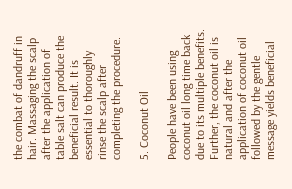the combat of dandruff in hair. Massaging the scalp after the application of table salt can produce the beneficial result. It is essential to thoroughly rinse the scalp after completing the procedure.

5. Coconut Oil

People have been using coconut oil long time back due to its multiple benefits. Further, the coconut oil is natural and after the application of coconut oil followed by the gentle message yields beneficial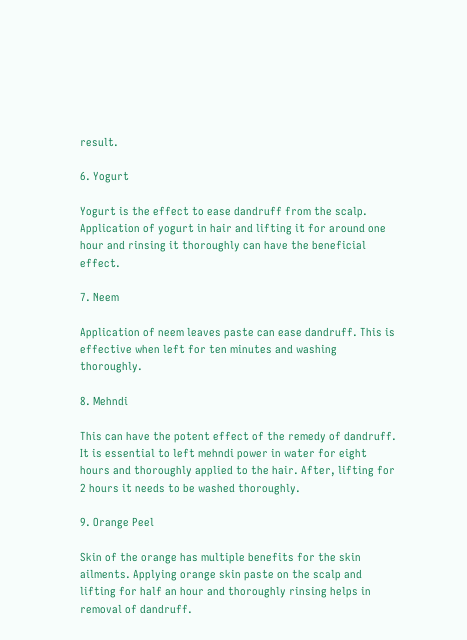result.

6. Yogurt

Yogurt is the effect to ease dandruff from the scalp. Application of yogurt in hair and lifting it for around one hour and rinsing it thoroughly can have the beneficial effect.

7. Neem

Application of neem leaves paste can ease dandruff. This is effective when left for ten minutes and washing thoroughly.

8. Mehndi

This can have the potent effect of the remedy of dandruff. It is essential to left mehndi power in water for eight hours and thoroughly applied to the hair. After, lifting for 2 hours it needs to be washed thoroughly.

9. Orange Peel

Skin of the orange has multiple benefits for the skin ailments. Applying orange skin paste on the scalp and lifting for half an hour and thoroughly rinsing helps in removal of dandruff.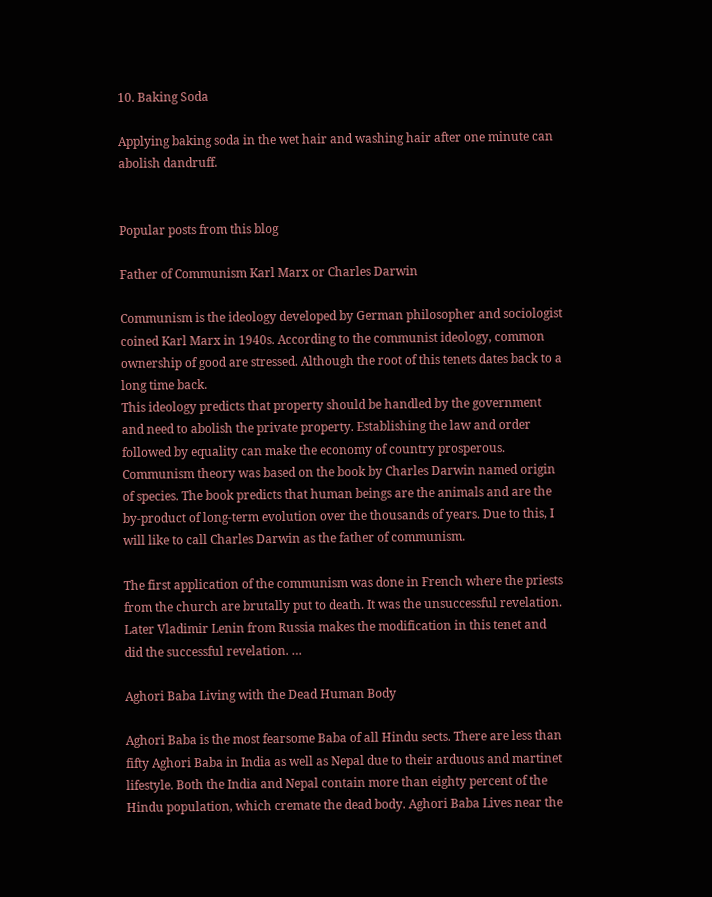10. Baking Soda

Applying baking soda in the wet hair and washing hair after one minute can abolish dandruff.


Popular posts from this blog

Father of Communism Karl Marx or Charles Darwin

Communism is the ideology developed by German philosopher and sociologist coined Karl Marx in 1940s. According to the communist ideology, common ownership of good are stressed. Although the root of this tenets dates back to a long time back.
This ideology predicts that property should be handled by the government and need to abolish the private property. Establishing the law and order followed by equality can make the economy of country prosperous.
Communism theory was based on the book by Charles Darwin named origin of species. The book predicts that human beings are the animals and are the by-product of long-term evolution over the thousands of years. Due to this, I will like to call Charles Darwin as the father of communism.

The first application of the communism was done in French where the priests from the church are brutally put to death. It was the unsuccessful revelation. Later Vladimir Lenin from Russia makes the modification in this tenet and did the successful revelation. …

Aghori Baba Living with the Dead Human Body

Aghori Baba is the most fearsome Baba of all Hindu sects. There are less than fifty Aghori Baba in India as well as Nepal due to their arduous and martinet lifestyle. Both the India and Nepal contain more than eighty percent of the Hindu population, which cremate the dead body. Aghori Baba Lives near the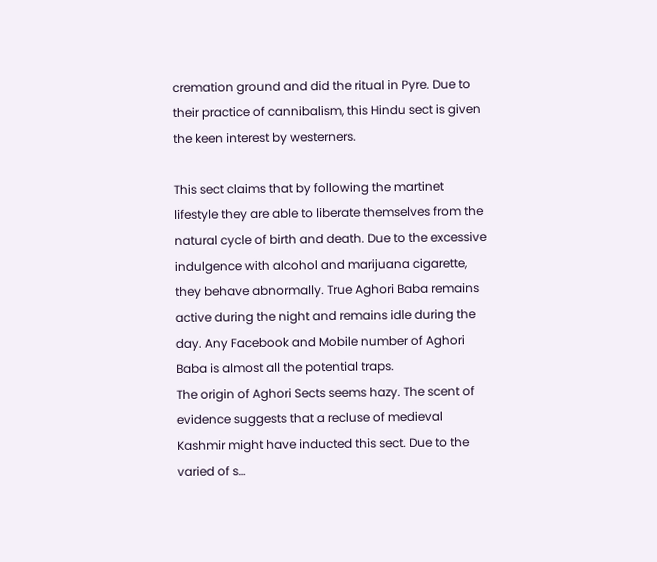cremation ground and did the ritual in Pyre. Due to their practice of cannibalism, this Hindu sect is given the keen interest by westerners.

This sect claims that by following the martinet lifestyle they are able to liberate themselves from the natural cycle of birth and death. Due to the excessive indulgence with alcohol and marijuana cigarette, they behave abnormally. True Aghori Baba remains active during the night and remains idle during the day. Any Facebook and Mobile number of Aghori Baba is almost all the potential traps.
The origin of Aghori Sects seems hazy. The scent of evidence suggests that a recluse of medieval Kashmir might have inducted this sect. Due to the varied of s…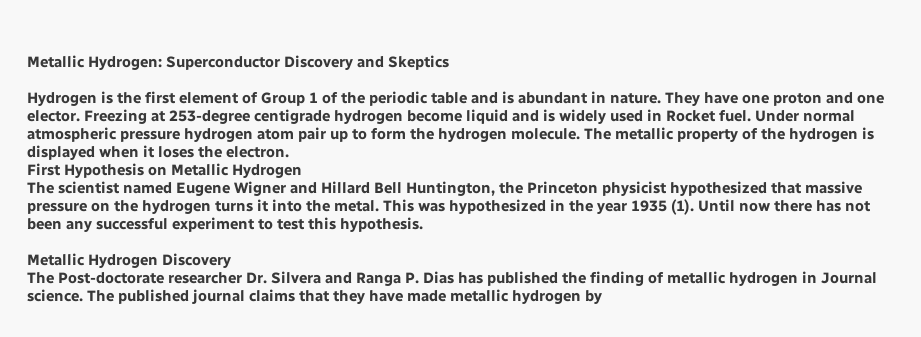Metallic Hydrogen: Superconductor Discovery and Skeptics

Hydrogen is the first element of Group 1 of the periodic table and is abundant in nature. They have one proton and one elector. Freezing at 253-degree centigrade hydrogen become liquid and is widely used in Rocket fuel. Under normal atmospheric pressure hydrogen atom pair up to form the hydrogen molecule. The metallic property of the hydrogen is displayed when it loses the electron.
First Hypothesis on Metallic Hydrogen
The scientist named Eugene Wigner and Hillard Bell Huntington, the Princeton physicist hypothesized that massive pressure on the hydrogen turns it into the metal. This was hypothesized in the year 1935 (1). Until now there has not been any successful experiment to test this hypothesis.

Metallic Hydrogen Discovery
The Post-doctorate researcher Dr. Silvera and Ranga P. Dias has published the finding of metallic hydrogen in Journal science. The published journal claims that they have made metallic hydrogen by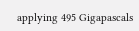applying 495 Gigapascals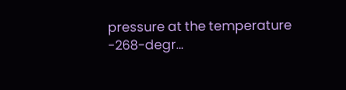pressure at the temperature -268-degr…